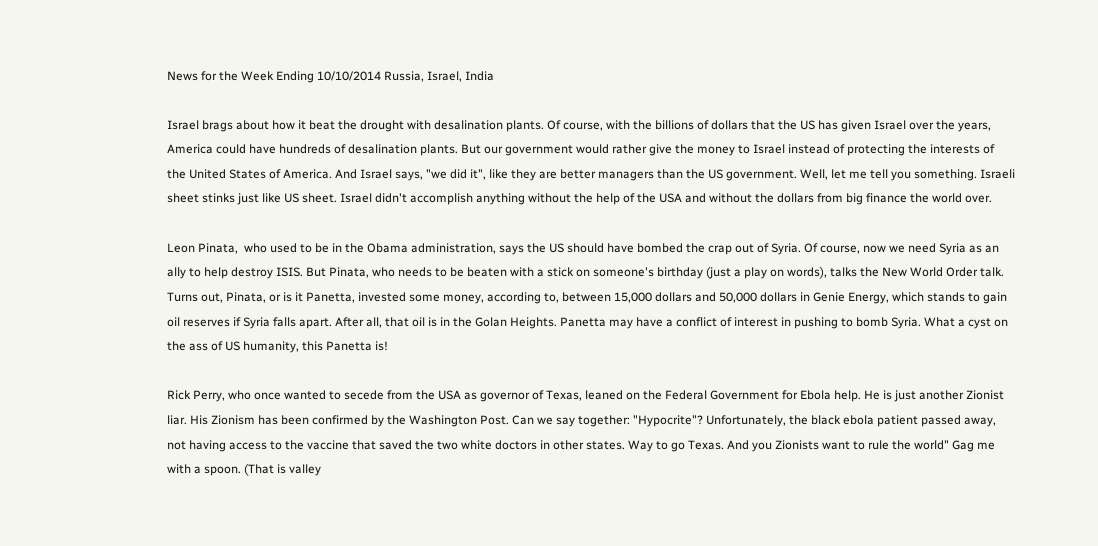News for the Week Ending 10/10/2014 Russia, Israel, India

Israel brags about how it beat the drought with desalination plants. Of course, with the billions of dollars that the US has given Israel over the years, America could have hundreds of desalination plants. But our government would rather give the money to Israel instead of protecting the interests of the United States of America. And Israel says, "we did it", like they are better managers than the US government. Well, let me tell you something. Israeli sheet stinks just like US sheet. Israel didn't accomplish anything without the help of the USA and without the dollars from big finance the world over.

Leon Pinata,  who used to be in the Obama administration, says the US should have bombed the crap out of Syria. Of course, now we need Syria as an ally to help destroy ISIS. But Pinata, who needs to be beaten with a stick on someone's birthday (just a play on words), talks the New World Order talk. Turns out, Pinata, or is it Panetta, invested some money, according to, between 15,000 dollars and 50,000 dollars in Genie Energy, which stands to gain oil reserves if Syria falls apart. After all, that oil is in the Golan Heights. Panetta may have a conflict of interest in pushing to bomb Syria. What a cyst on the ass of US humanity, this Panetta is!

Rick Perry, who once wanted to secede from the USA as governor of Texas, leaned on the Federal Government for Ebola help. He is just another Zionist liar. His Zionism has been confirmed by the Washington Post. Can we say together: "Hypocrite"? Unfortunately, the black ebola patient passed away, not having access to the vaccine that saved the two white doctors in other states. Way to go Texas. And you Zionists want to rule the world" Gag me with a spoon. (That is valley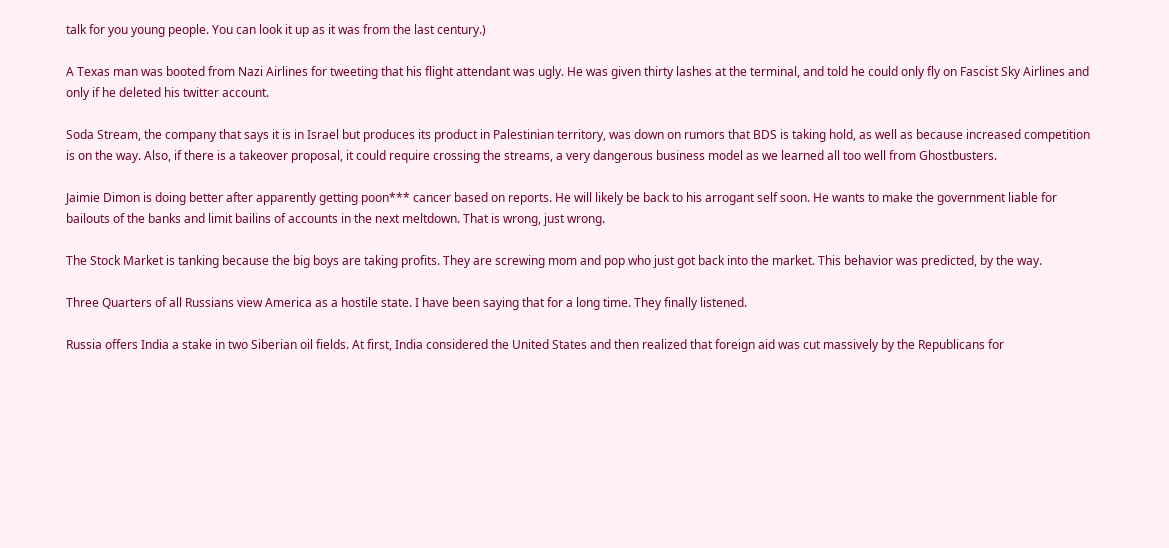talk for you young people. You can look it up as it was from the last century.)

A Texas man was booted from Nazi Airlines for tweeting that his flight attendant was ugly. He was given thirty lashes at the terminal, and told he could only fly on Fascist Sky Airlines and only if he deleted his twitter account.

Soda Stream, the company that says it is in Israel but produces its product in Palestinian territory, was down on rumors that BDS is taking hold, as well as because increased competition is on the way. Also, if there is a takeover proposal, it could require crossing the streams, a very dangerous business model as we learned all too well from Ghostbusters.

Jaimie Dimon is doing better after apparently getting poon*** cancer based on reports. He will likely be back to his arrogant self soon. He wants to make the government liable for bailouts of the banks and limit bailins of accounts in the next meltdown. That is wrong, just wrong.

The Stock Market is tanking because the big boys are taking profits. They are screwing mom and pop who just got back into the market. This behavior was predicted, by the way.

Three Quarters of all Russians view America as a hostile state. I have been saying that for a long time. They finally listened.

Russia offers India a stake in two Siberian oil fields. At first, India considered the United States and then realized that foreign aid was cut massively by the Republicans for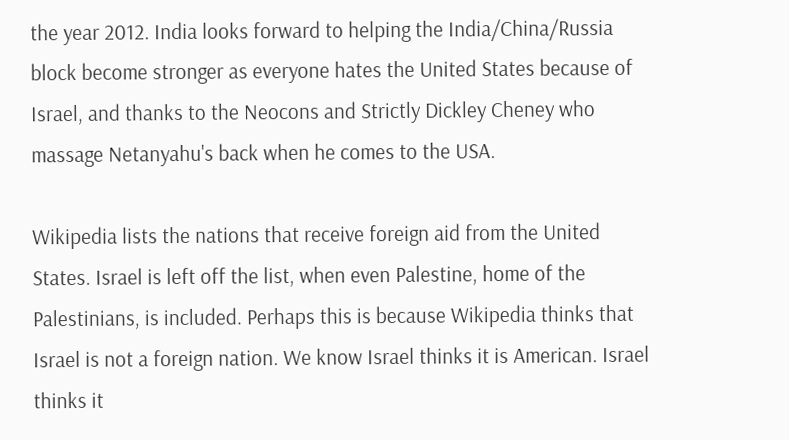the year 2012. India looks forward to helping the India/China/Russia block become stronger as everyone hates the United States because of Israel, and thanks to the Neocons and Strictly Dickley Cheney who massage Netanyahu's back when he comes to the USA.

Wikipedia lists the nations that receive foreign aid from the United States. Israel is left off the list, when even Palestine, home of the Palestinians, is included. Perhaps this is because Wikipedia thinks that Israel is not a foreign nation. We know Israel thinks it is American. Israel thinks it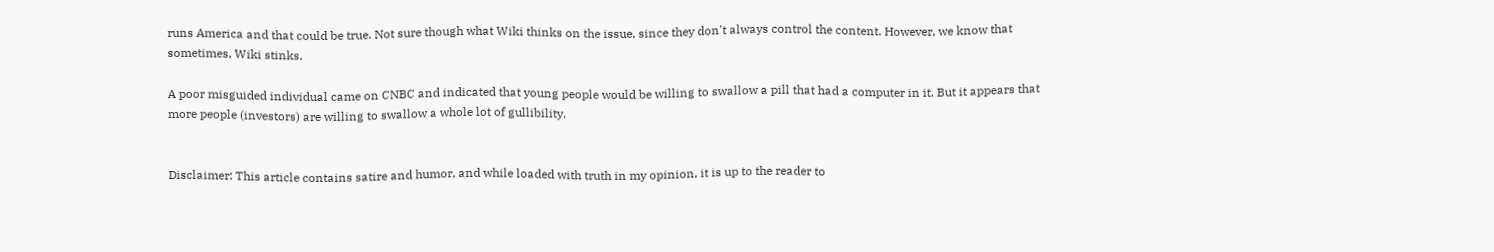runs America and that could be true. Not sure though what Wiki thinks on the issue, since they don't always control the content. However, we know that sometimes, Wiki stinks.

A poor misguided individual came on CNBC and indicated that young people would be willing to swallow a pill that had a computer in it. But it appears that more people (investors) are willing to swallow a whole lot of gullibility.


Disclaimer: This article contains satire and humor, and while loaded with truth in my opinion, it is up to the reader to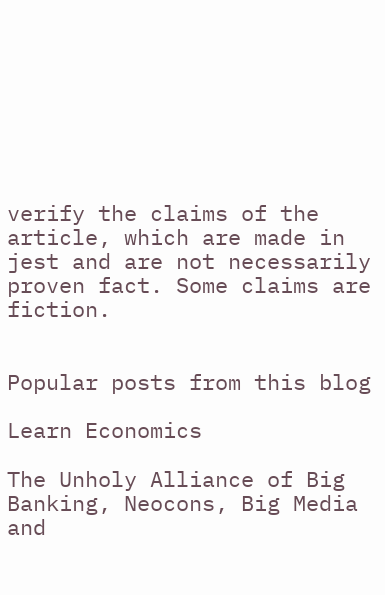verify the claims of the article, which are made in jest and are not necessarily proven fact. Some claims are fiction.


Popular posts from this blog

Learn Economics

The Unholy Alliance of Big Banking, Neocons, Big Media and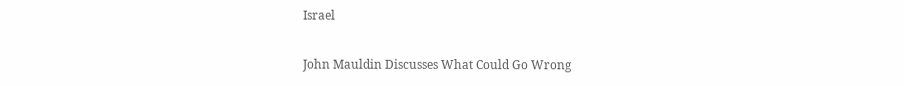Israel

John Mauldin Discusses What Could Go Wrong